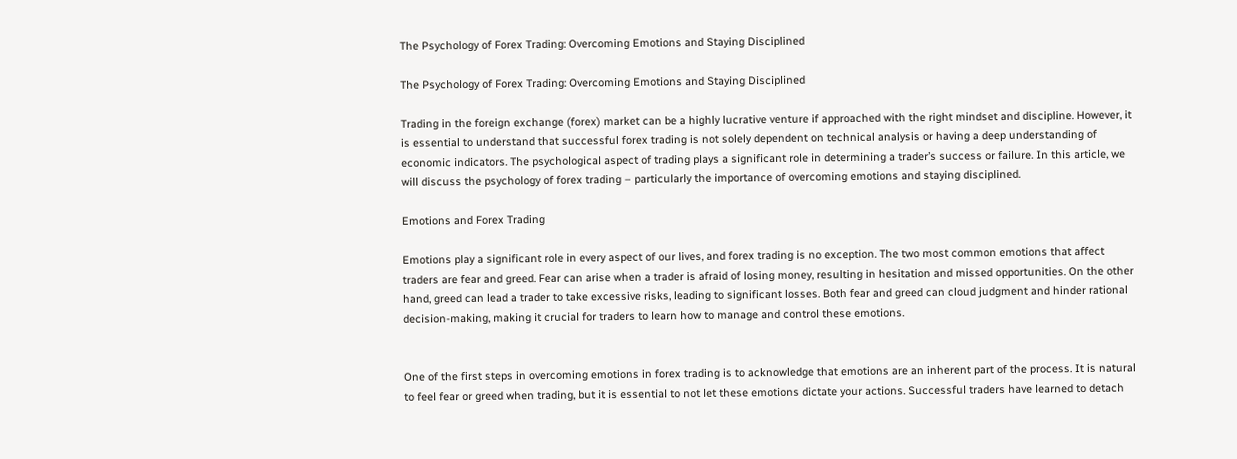The Psychology of Forex Trading: Overcoming Emotions and Staying Disciplined

The Psychology of Forex Trading: Overcoming Emotions and Staying Disciplined

Trading in the foreign exchange (forex) market can be a highly lucrative venture if approached with the right mindset and discipline. However, it is essential to understand that successful forex trading is not solely dependent on technical analysis or having a deep understanding of economic indicators. The psychological aspect of trading plays a significant role in determining a trader’s success or failure. In this article, we will discuss the psychology of forex trading – particularly the importance of overcoming emotions and staying disciplined.

Emotions and Forex Trading

Emotions play a significant role in every aspect of our lives, and forex trading is no exception. The two most common emotions that affect traders are fear and greed. Fear can arise when a trader is afraid of losing money, resulting in hesitation and missed opportunities. On the other hand, greed can lead a trader to take excessive risks, leading to significant losses. Both fear and greed can cloud judgment and hinder rational decision-making, making it crucial for traders to learn how to manage and control these emotions.


One of the first steps in overcoming emotions in forex trading is to acknowledge that emotions are an inherent part of the process. It is natural to feel fear or greed when trading, but it is essential to not let these emotions dictate your actions. Successful traders have learned to detach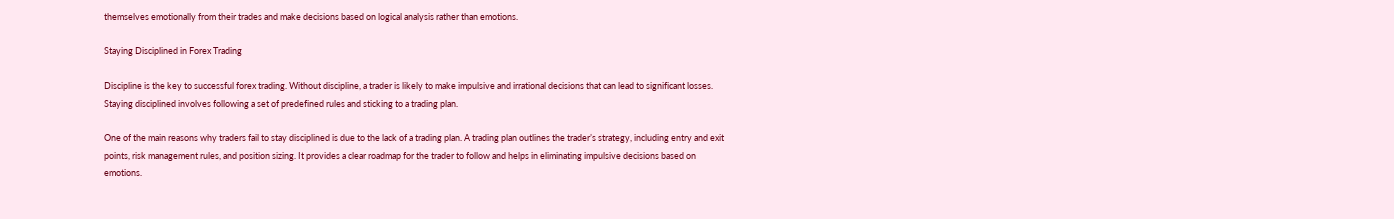themselves emotionally from their trades and make decisions based on logical analysis rather than emotions.

Staying Disciplined in Forex Trading

Discipline is the key to successful forex trading. Without discipline, a trader is likely to make impulsive and irrational decisions that can lead to significant losses. Staying disciplined involves following a set of predefined rules and sticking to a trading plan.

One of the main reasons why traders fail to stay disciplined is due to the lack of a trading plan. A trading plan outlines the trader’s strategy, including entry and exit points, risk management rules, and position sizing. It provides a clear roadmap for the trader to follow and helps in eliminating impulsive decisions based on emotions.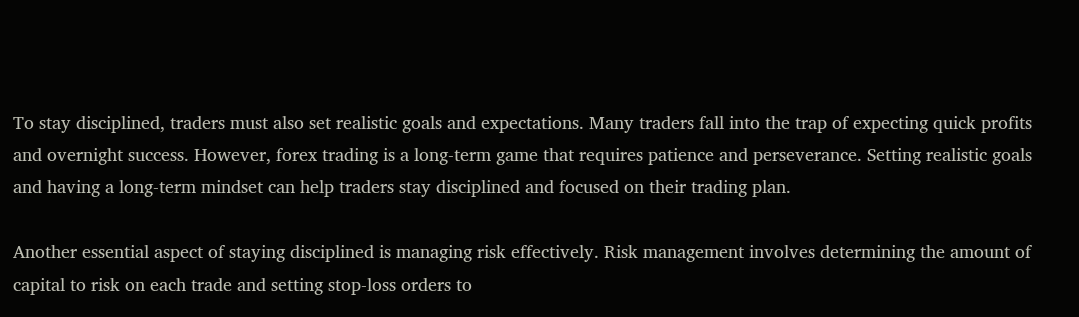To stay disciplined, traders must also set realistic goals and expectations. Many traders fall into the trap of expecting quick profits and overnight success. However, forex trading is a long-term game that requires patience and perseverance. Setting realistic goals and having a long-term mindset can help traders stay disciplined and focused on their trading plan.

Another essential aspect of staying disciplined is managing risk effectively. Risk management involves determining the amount of capital to risk on each trade and setting stop-loss orders to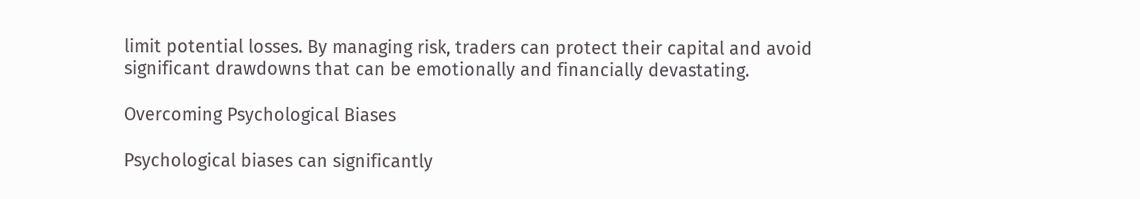limit potential losses. By managing risk, traders can protect their capital and avoid significant drawdowns that can be emotionally and financially devastating.

Overcoming Psychological Biases

Psychological biases can significantly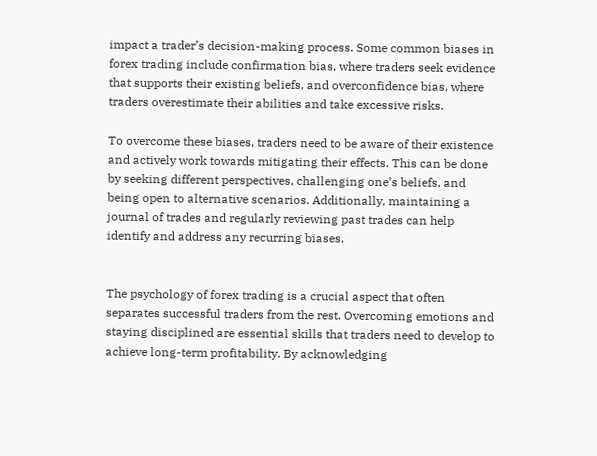impact a trader’s decision-making process. Some common biases in forex trading include confirmation bias, where traders seek evidence that supports their existing beliefs, and overconfidence bias, where traders overestimate their abilities and take excessive risks.

To overcome these biases, traders need to be aware of their existence and actively work towards mitigating their effects. This can be done by seeking different perspectives, challenging one’s beliefs, and being open to alternative scenarios. Additionally, maintaining a journal of trades and regularly reviewing past trades can help identify and address any recurring biases.


The psychology of forex trading is a crucial aspect that often separates successful traders from the rest. Overcoming emotions and staying disciplined are essential skills that traders need to develop to achieve long-term profitability. By acknowledging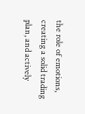the role of emotions, creating a solid trading plan, and actively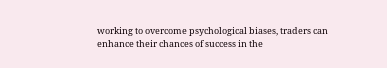working to overcome psychological biases, traders can enhance their chances of success in the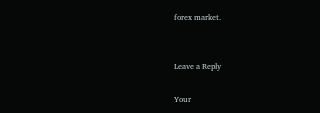forex market.


Leave a Reply

Your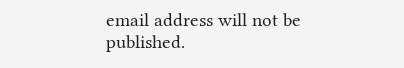email address will not be published.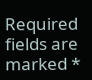Required fields are marked *